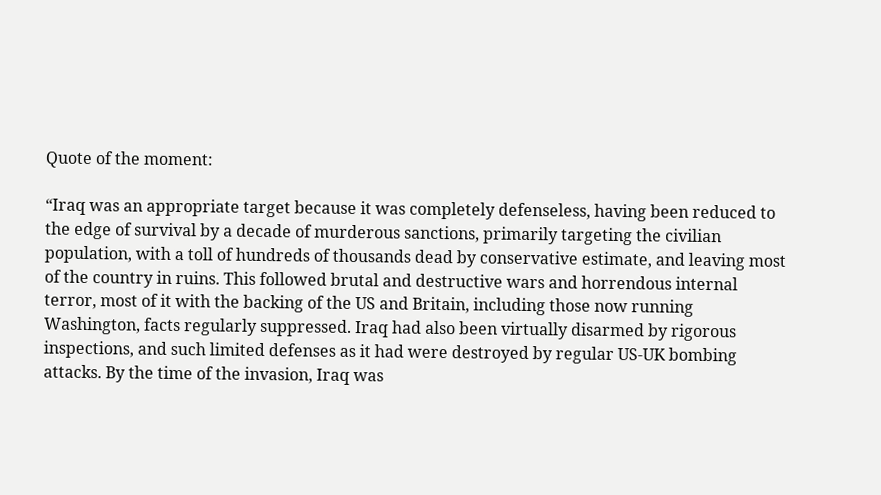Quote of the moment:

“Iraq was an appropriate target because it was completely defenseless, having been reduced to the edge of survival by a decade of murderous sanctions, primarily targeting the civilian population, with a toll of hundreds of thousands dead by conservative estimate, and leaving most of the country in ruins. This followed brutal and destructive wars and horrendous internal terror, most of it with the backing of the US and Britain, including those now running Washington, facts regularly suppressed. Iraq had also been virtually disarmed by rigorous inspections, and such limited defenses as it had were destroyed by regular US-UK bombing attacks. By the time of the invasion, Iraq was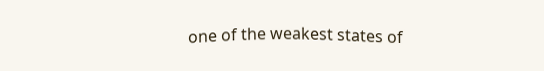one of the weakest states of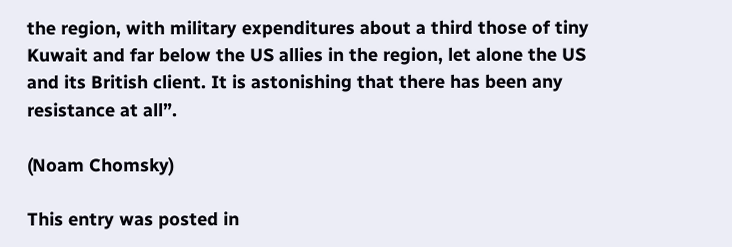the region, with military expenditures about a third those of tiny Kuwait and far below the US allies in the region, let alone the US and its British client. It is astonishing that there has been any resistance at all”.

(Noam Chomsky)

This entry was posted in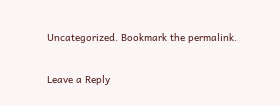Uncategorized. Bookmark the permalink.

Leave a Reply